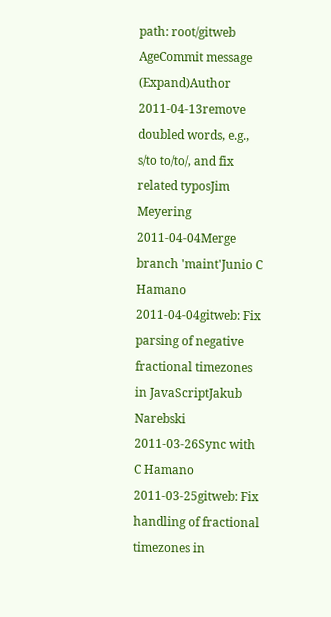path: root/gitweb
AgeCommit message (Expand)Author
2011-04-13remove doubled words, e.g., s/to to/to/, and fix related typosJim Meyering
2011-04-04Merge branch 'maint'Junio C Hamano
2011-04-04gitweb: Fix parsing of negative fractional timezones in JavaScriptJakub Narebski
2011-03-26Sync with C Hamano
2011-03-25gitweb: Fix handling of fractional timezones in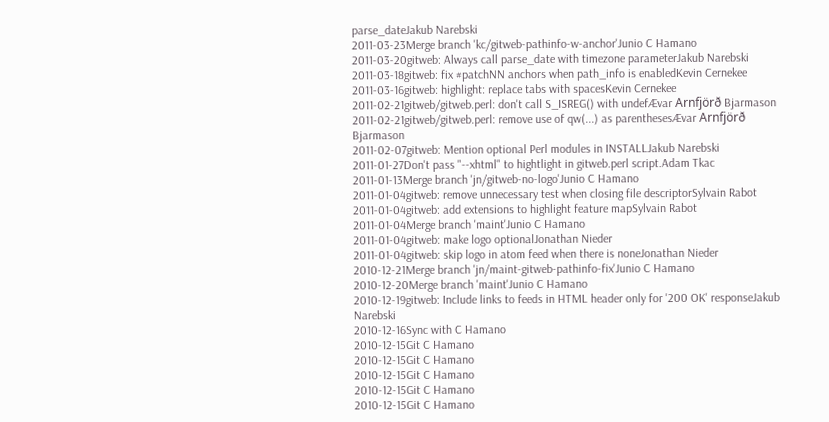parse_dateJakub Narebski
2011-03-23Merge branch 'kc/gitweb-pathinfo-w-anchor'Junio C Hamano
2011-03-20gitweb: Always call parse_date with timezone parameterJakub Narebski
2011-03-18gitweb: fix #patchNN anchors when path_info is enabledKevin Cernekee
2011-03-16gitweb: highlight: replace tabs with spacesKevin Cernekee
2011-02-21gitweb/gitweb.perl: don't call S_ISREG() with undefÆvar Arnfjörð Bjarmason
2011-02-21gitweb/gitweb.perl: remove use of qw(...) as parenthesesÆvar Arnfjörð Bjarmason
2011-02-07gitweb: Mention optional Perl modules in INSTALLJakub Narebski
2011-01-27Don't pass "--xhtml" to hightlight in gitweb.perl script.Adam Tkac
2011-01-13Merge branch 'jn/gitweb-no-logo'Junio C Hamano
2011-01-04gitweb: remove unnecessary test when closing file descriptorSylvain Rabot
2011-01-04gitweb: add extensions to highlight feature mapSylvain Rabot
2011-01-04Merge branch 'maint'Junio C Hamano
2011-01-04gitweb: make logo optionalJonathan Nieder
2011-01-04gitweb: skip logo in atom feed when there is noneJonathan Nieder
2010-12-21Merge branch 'jn/maint-gitweb-pathinfo-fix'Junio C Hamano
2010-12-20Merge branch 'maint'Junio C Hamano
2010-12-19gitweb: Include links to feeds in HTML header only for '200 OK' responseJakub Narebski
2010-12-16Sync with C Hamano
2010-12-15Git C Hamano
2010-12-15Git C Hamano
2010-12-15Git C Hamano
2010-12-15Git C Hamano
2010-12-15Git C Hamano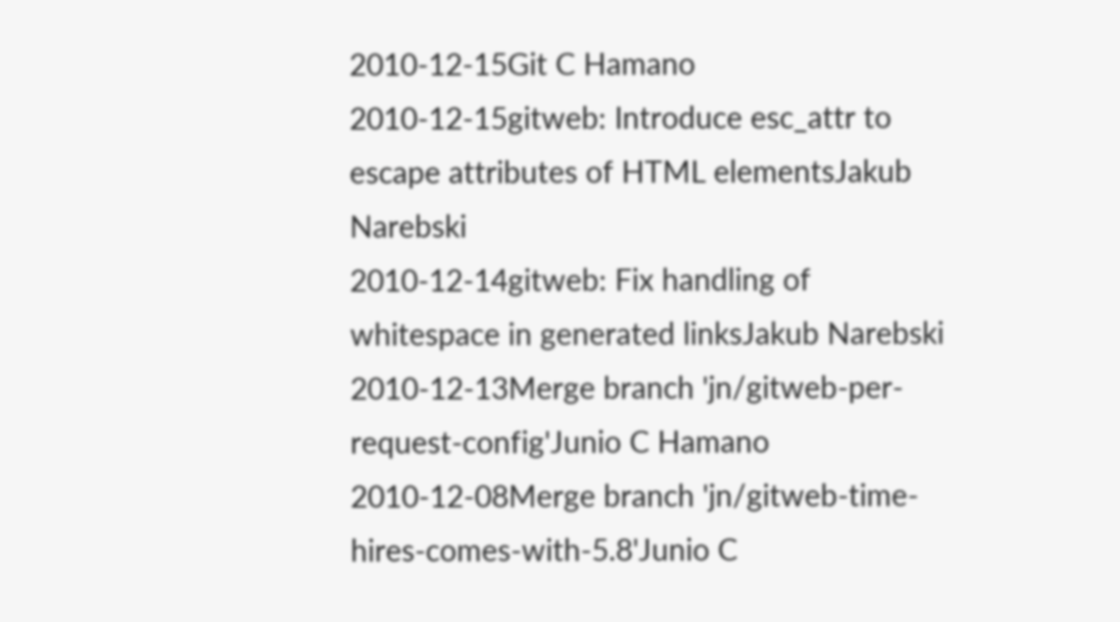2010-12-15Git C Hamano
2010-12-15gitweb: Introduce esc_attr to escape attributes of HTML elementsJakub Narebski
2010-12-14gitweb: Fix handling of whitespace in generated linksJakub Narebski
2010-12-13Merge branch 'jn/gitweb-per-request-config'Junio C Hamano
2010-12-08Merge branch 'jn/gitweb-time-hires-comes-with-5.8'Junio C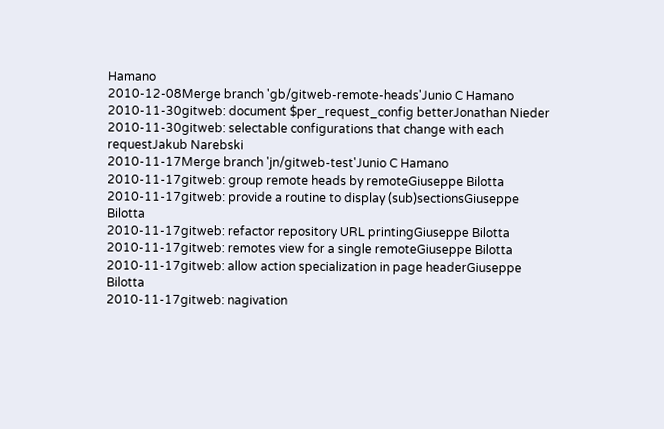Hamano
2010-12-08Merge branch 'gb/gitweb-remote-heads'Junio C Hamano
2010-11-30gitweb: document $per_request_config betterJonathan Nieder
2010-11-30gitweb: selectable configurations that change with each requestJakub Narebski
2010-11-17Merge branch 'jn/gitweb-test'Junio C Hamano
2010-11-17gitweb: group remote heads by remoteGiuseppe Bilotta
2010-11-17gitweb: provide a routine to display (sub)sectionsGiuseppe Bilotta
2010-11-17gitweb: refactor repository URL printingGiuseppe Bilotta
2010-11-17gitweb: remotes view for a single remoteGiuseppe Bilotta
2010-11-17gitweb: allow action specialization in page headerGiuseppe Bilotta
2010-11-17gitweb: nagivation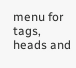menu for tags, heads and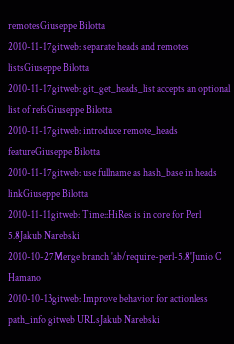remotesGiuseppe Bilotta
2010-11-17gitweb: separate heads and remotes listsGiuseppe Bilotta
2010-11-17gitweb: git_get_heads_list accepts an optional list of refsGiuseppe Bilotta
2010-11-17gitweb: introduce remote_heads featureGiuseppe Bilotta
2010-11-17gitweb: use fullname as hash_base in heads linkGiuseppe Bilotta
2010-11-11gitweb: Time::HiRes is in core for Perl 5.8Jakub Narebski
2010-10-27Merge branch 'ab/require-perl-5.8'Junio C Hamano
2010-10-13gitweb: Improve behavior for actionless path_info gitweb URLsJakub Narebski